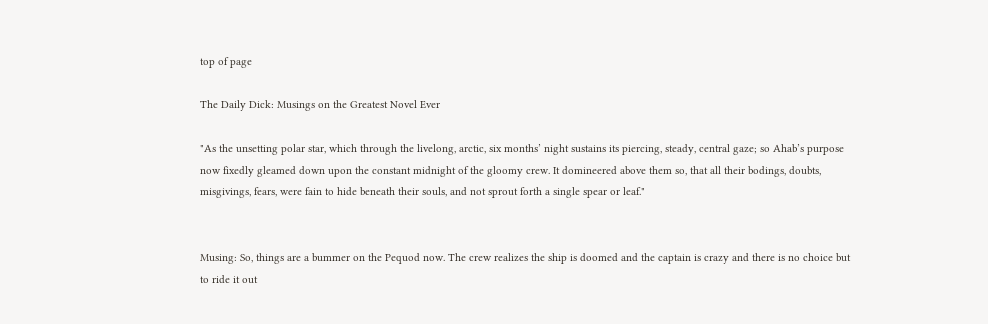top of page

The Daily Dick: Musings on the Greatest Novel Ever

"As the unsetting polar star, which through the livelong, arctic, six months’ night sustains its piercing, steady, central gaze; so Ahab’s purpose now fixedly gleamed down upon the constant midnight of the gloomy crew. It domineered above them so, that all their bodings, doubts, misgivings, fears, were fain to hide beneath their souls, and not sprout forth a single spear or leaf."


Musing: So, things are a bummer on the Pequod now. The crew realizes the ship is doomed and the captain is crazy and there is no choice but to ride it out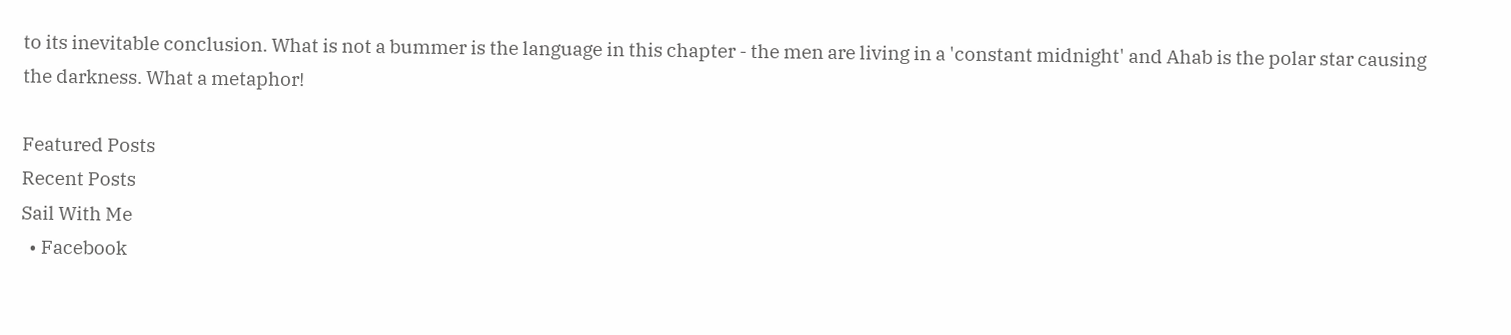to its inevitable conclusion. What is not a bummer is the language in this chapter - the men are living in a 'constant midnight' and Ahab is the polar star causing the darkness. What a metaphor!

Featured Posts
Recent Posts
Sail With Me
  • Facebook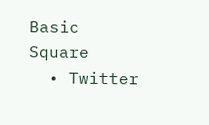Basic Square
  • Twitter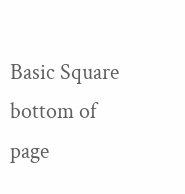Basic Square
bottom of page